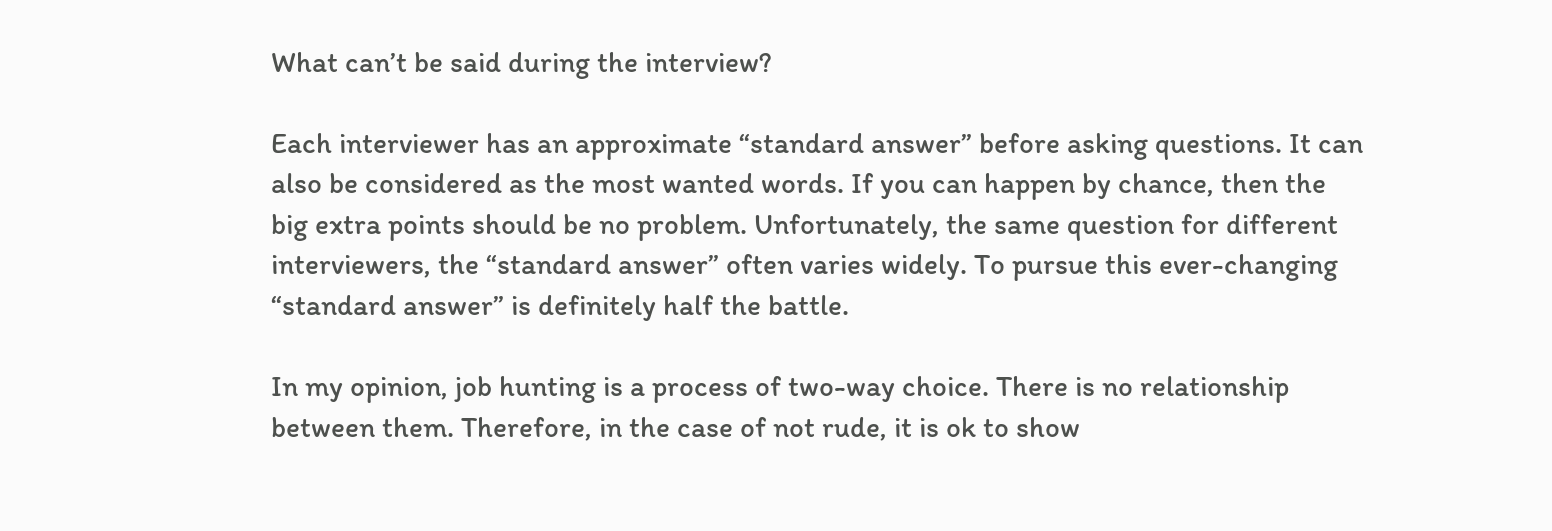What can’t be said during the interview?

Each interviewer has an approximate “standard answer” before asking questions. It can also be considered as the most wanted words. If you can happen by chance, then the big extra points should be no problem. Unfortunately, the same question for different interviewers, the “standard answer” often varies widely. To pursue this ever-changing “standard answer” is definitely half the battle.

In my opinion, job hunting is a process of two-way choice. There is no relationship between them. Therefore, in the case of not rude, it is ok to show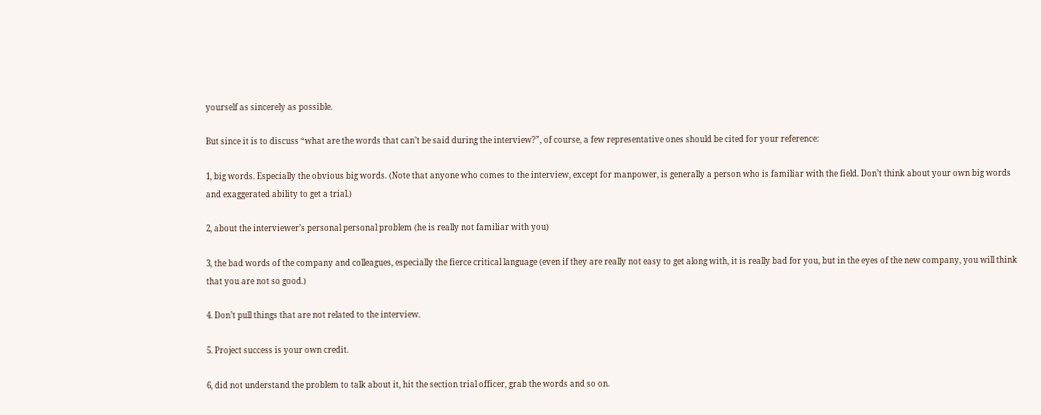yourself as sincerely as possible.

But since it is to discuss “what are the words that can’t be said during the interview?”, of course, a few representative ones should be cited for your reference:

1, big words. Especially the obvious big words. (Note that anyone who comes to the interview, except for manpower, is generally a person who is familiar with the field. Don’t think about your own big words and exaggerated ability to get a trial.)

2, about the interviewer’s personal personal problem (he is really not familiar with you)

3, the bad words of the company and colleagues, especially the fierce critical language (even if they are really not easy to get along with, it is really bad for you, but in the eyes of the new company, you will think that you are not so good.)

4. Don’t pull things that are not related to the interview.

5. Project success is your own credit.

6, did not understand the problem to talk about it, hit the section trial officer, grab the words and so on.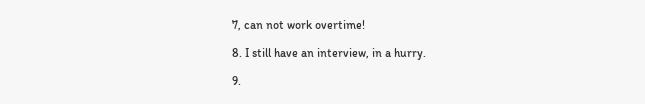7, can not work overtime!

8. I still have an interview, in a hurry.

9.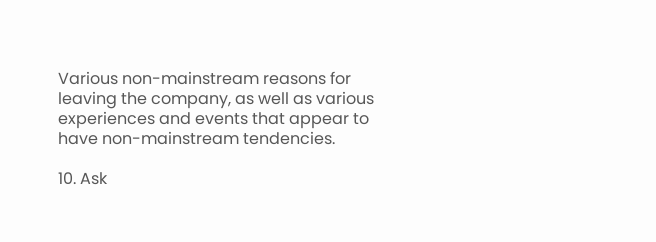Various non-mainstream reasons for leaving the company, as well as various experiences and events that appear to have non-mainstream tendencies.

10. Ask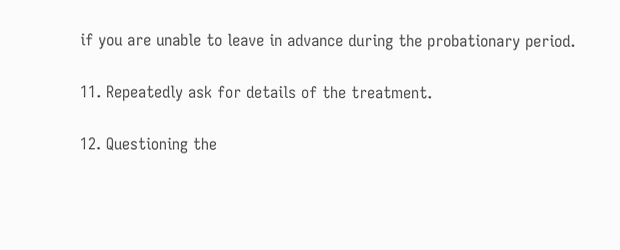if you are unable to leave in advance during the probationary period.

11. Repeatedly ask for details of the treatment.

12. Questioning the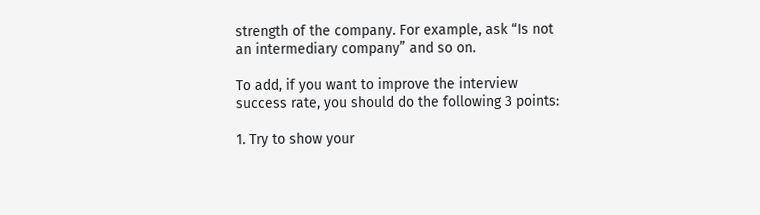strength of the company. For example, ask “Is not an intermediary company” and so on.

To add, if you want to improve the interview success rate, you should do the following 3 points:

1. Try to show your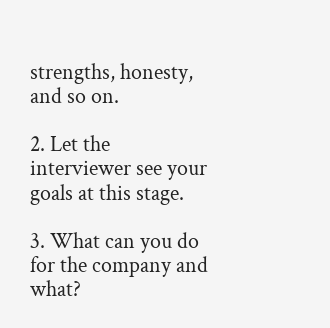strengths, honesty, and so on.

2. Let the interviewer see your goals at this stage.

3. What can you do for the company and what?